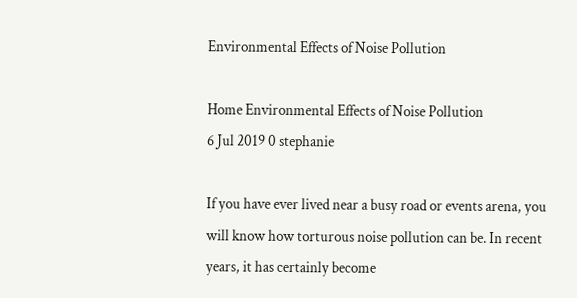Environmental Effects of Noise Pollution

Home Environmental Effects of Noise Pollution
6 Jul 2019 0 stephanie

If you have ever lived near a busy road or events arena, you will know how torturous noise pollution can be. In recent years, it has certainly become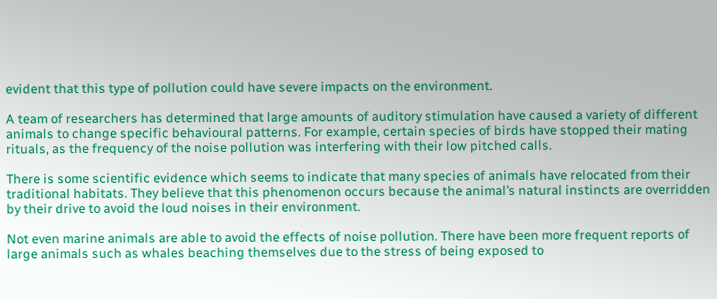evident that this type of pollution could have severe impacts on the environment.

A team of researchers has determined that large amounts of auditory stimulation have caused a variety of different animals to change specific behavioural patterns. For example, certain species of birds have stopped their mating rituals, as the frequency of the noise pollution was interfering with their low pitched calls.

There is some scientific evidence which seems to indicate that many species of animals have relocated from their traditional habitats. They believe that this phenomenon occurs because the animal’s natural instincts are overridden by their drive to avoid the loud noises in their environment.

Not even marine animals are able to avoid the effects of noise pollution. There have been more frequent reports of large animals such as whales beaching themselves due to the stress of being exposed to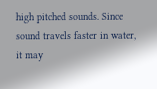high pitched sounds. Since sound travels faster in water, it may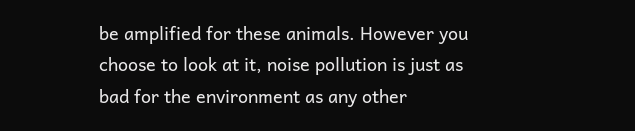be amplified for these animals. However you choose to look at it, noise pollution is just as bad for the environment as any other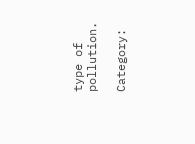type of pollution.

Category: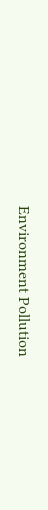Environment Pollution